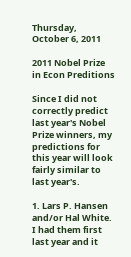Thursday, October 6, 2011

2011 Nobel Prize in Econ Preditions

Since I did not correctly predict last year's Nobel Prize winners, my predictions for this year will look fairly similar to last year's.

1. Lars P. Hansen and/or Hal White. I had them first last year and it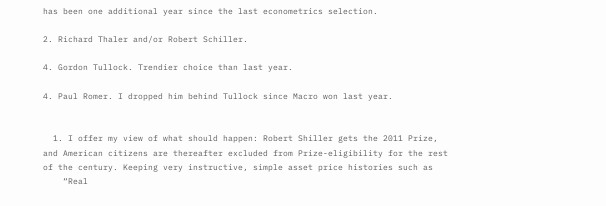has been one additional year since the last econometrics selection.

2. Richard Thaler and/or Robert Schiller.

4. Gordon Tullock. Trendier choice than last year.

4. Paul Romer. I dropped him behind Tullock since Macro won last year.


  1. I offer my view of what should happen: Robert Shiller gets the 2011 Prize, and American citizens are thereafter excluded from Prize-eligibility for the rest of the century. Keeping very instructive, simple asset price histories such as
    “Real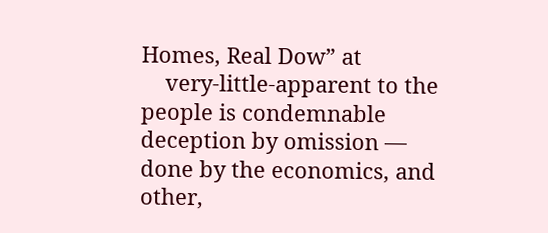Homes, Real Dow” at
    very-little-apparent to the people is condemnable deception by omission — done by the economics, and other,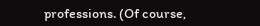professions. (Of course,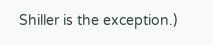Shiller is the exception.)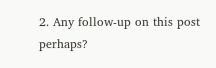2. Any follow-up on this post perhaps?